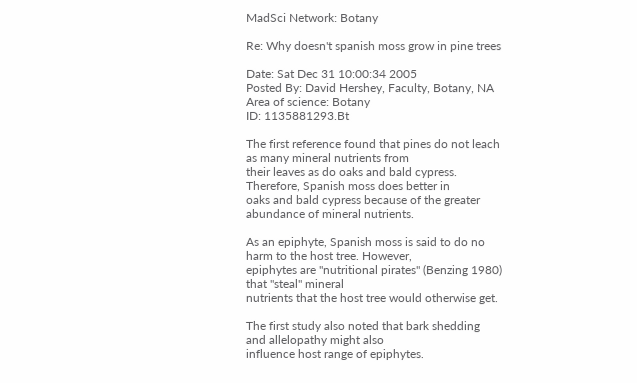MadSci Network: Botany

Re: Why doesn't spanish moss grow in pine trees

Date: Sat Dec 31 10:00:34 2005
Posted By: David Hershey, Faculty, Botany, NA
Area of science: Botany
ID: 1135881293.Bt

The first reference found that pines do not leach as many mineral nutrients from
their leaves as do oaks and bald cypress. Therefore, Spanish moss does better in
oaks and bald cypress because of the greater abundance of mineral nutrients.

As an epiphyte, Spanish moss is said to do no harm to the host tree. However,
epiphytes are "nutritional pirates" (Benzing 1980) that "steal" mineral
nutrients that the host tree would otherwise get.

The first study also noted that bark shedding and allelopathy might also
influence host range of epiphytes.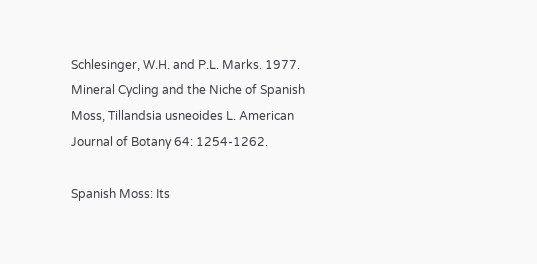Schlesinger, W.H. and P.L. Marks. 1977. Mineral Cycling and the Niche of Spanish
Moss, Tillandsia usneoides L. American Journal of Botany 64: 1254-1262.

Spanish Moss: Its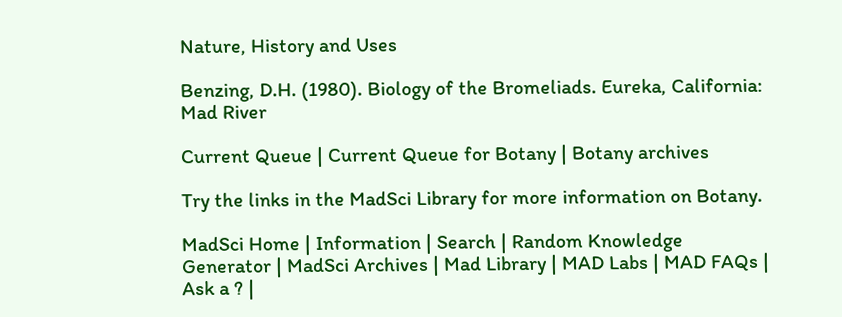Nature, History and Uses

Benzing, D.H. (1980). Biology of the Bromeliads. Eureka, California: Mad River

Current Queue | Current Queue for Botany | Botany archives

Try the links in the MadSci Library for more information on Botany.

MadSci Home | Information | Search | Random Knowledge Generator | MadSci Archives | Mad Library | MAD Labs | MAD FAQs | Ask a ? |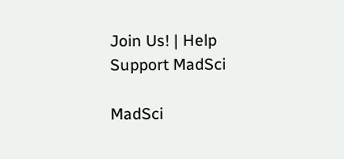Join Us! | Help Support MadSci

MadSci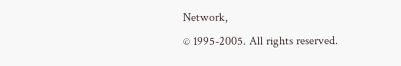Network,
© 1995-2005. All rights reserved.